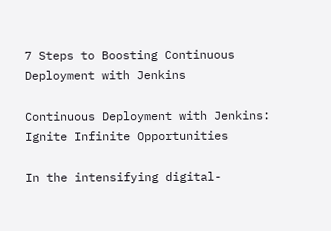7 Steps to Boosting Continuous Deployment with Jenkins

Continuous Deployment with Jenkins: Ignite Infinite Opportunities

In the intensifying digital-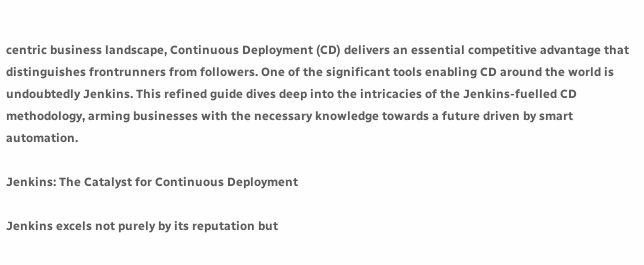centric business landscape, Continuous Deployment (CD) delivers an essential competitive advantage that distinguishes frontrunners from followers. One of the significant tools enabling CD around the world is undoubtedly Jenkins. This refined guide dives deep into the intricacies of the Jenkins-fuelled CD methodology, arming businesses with the necessary knowledge towards a future driven by smart automation.

Jenkins: The Catalyst for Continuous Deployment

Jenkins excels not purely by its reputation but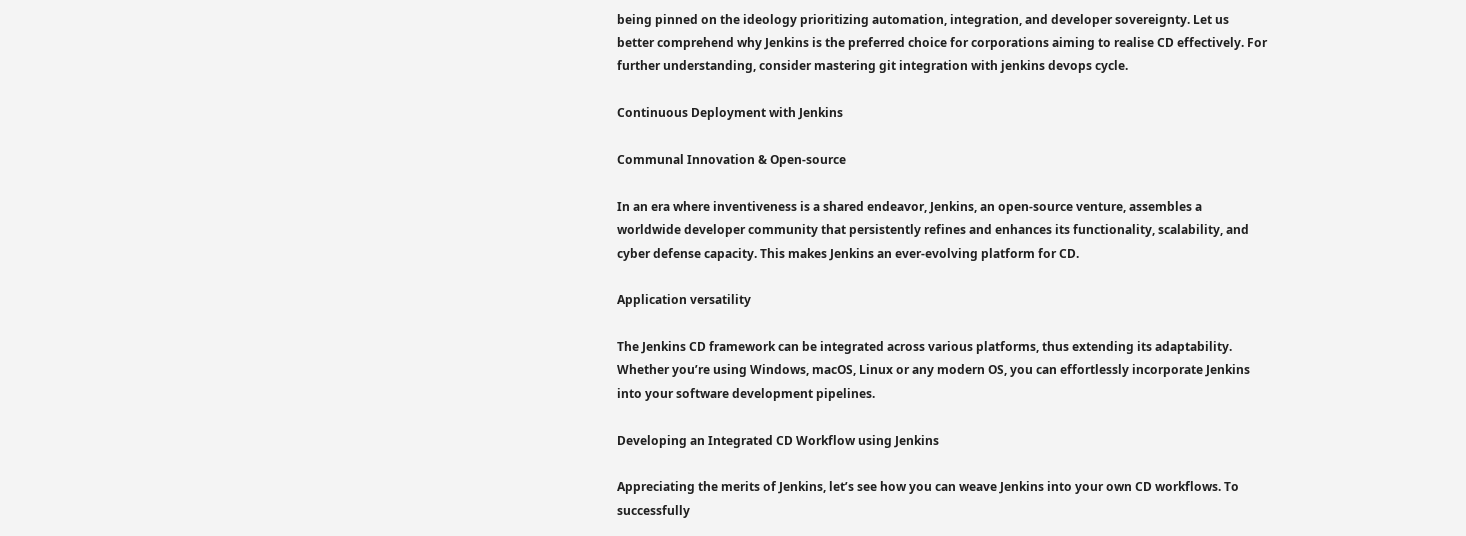being pinned on the ideology prioritizing automation, integration, and developer sovereignty. Let us better comprehend why Jenkins is the preferred choice for corporations aiming to realise CD effectively. For further understanding, consider mastering git integration with jenkins devops cycle.

Continuous Deployment with Jenkins

Communal Innovation & Open-source

In an era where inventiveness is a shared endeavor, Jenkins, an open-source venture, assembles a worldwide developer community that persistently refines and enhances its functionality, scalability, and cyber defense capacity. This makes Jenkins an ever-evolving platform for CD.

Application versatility

The Jenkins CD framework can be integrated across various platforms, thus extending its adaptability. Whether you’re using Windows, macOS, Linux or any modern OS, you can effortlessly incorporate Jenkins into your software development pipelines.

Developing an Integrated CD Workflow using Jenkins

Appreciating the merits of Jenkins, let’s see how you can weave Jenkins into your own CD workflows. To successfully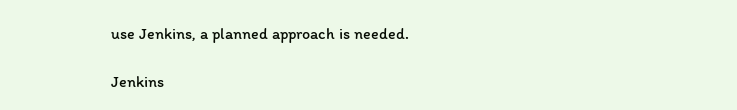use Jenkins, a planned approach is needed.

Jenkins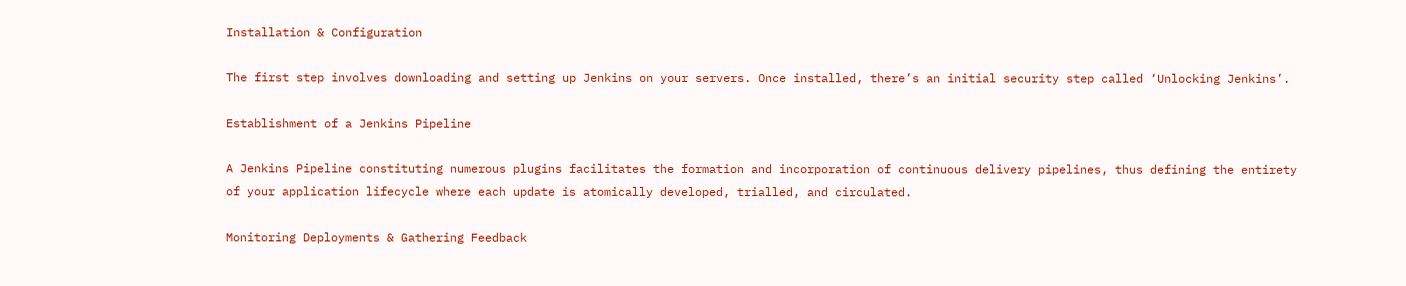Installation & Configuration

The first step involves downloading and setting up Jenkins on your servers. Once installed, there’s an initial security step called ‘Unlocking Jenkins’.

Establishment of a Jenkins Pipeline

A Jenkins Pipeline constituting numerous plugins facilitates the formation and incorporation of continuous delivery pipelines, thus defining the entirety of your application lifecycle where each update is atomically developed, trialled, and circulated.

Monitoring Deployments & Gathering Feedback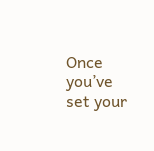Once you’ve set your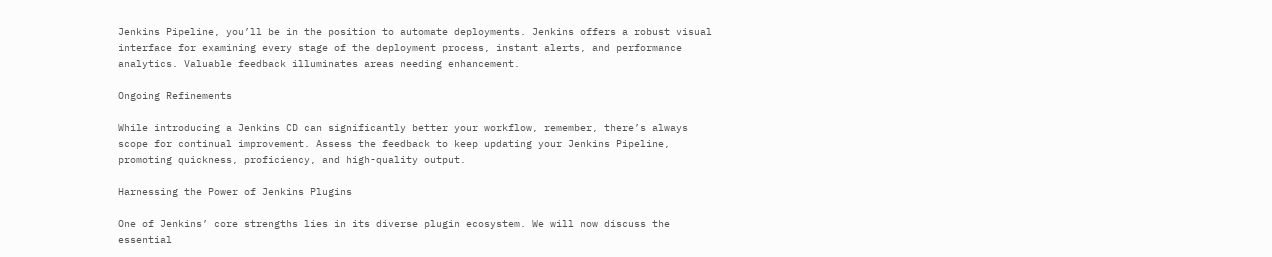Jenkins Pipeline, you’ll be in the position to automate deployments. Jenkins offers a robust visual interface for examining every stage of the deployment process, instant alerts, and performance analytics. Valuable feedback illuminates areas needing enhancement.

Ongoing Refinements

While introducing a Jenkins CD can significantly better your workflow, remember, there’s always scope for continual improvement. Assess the feedback to keep updating your Jenkins Pipeline, promoting quickness, proficiency, and high-quality output.

Harnessing the Power of Jenkins Plugins

One of Jenkins’ core strengths lies in its diverse plugin ecosystem. We will now discuss the essential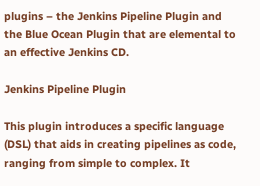plugins – the Jenkins Pipeline Plugin and the Blue Ocean Plugin that are elemental to an effective Jenkins CD.

Jenkins Pipeline Plugin

This plugin introduces a specific language (DSL) that aids in creating pipelines as code, ranging from simple to complex. It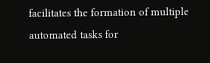facilitates the formation of multiple automated tasks for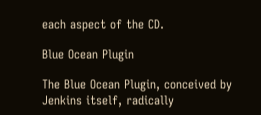each aspect of the CD.

Blue Ocean Plugin

The Blue Ocean Plugin, conceived by Jenkins itself, radically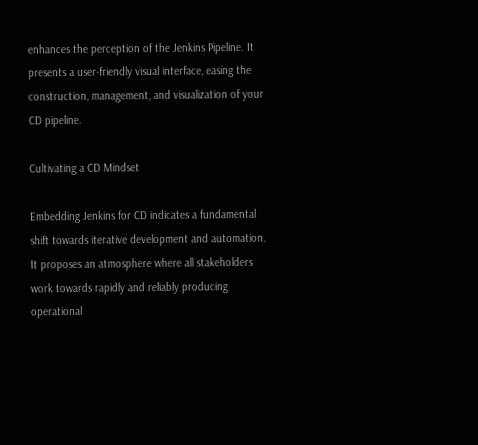enhances the perception of the Jenkins Pipeline. It presents a user-friendly visual interface, easing the construction, management, and visualization of your CD pipeline.

Cultivating a CD Mindset

Embedding Jenkins for CD indicates a fundamental shift towards iterative development and automation. It proposes an atmosphere where all stakeholders work towards rapidly and reliably producing operational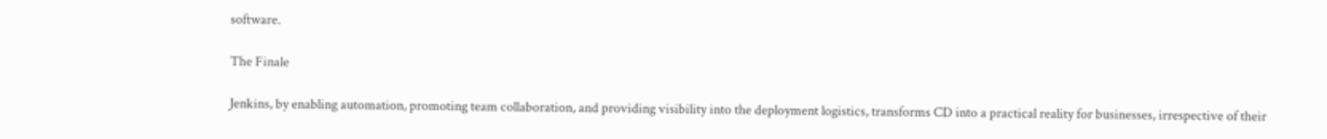software.

The Finale

Jenkins, by enabling automation, promoting team collaboration, and providing visibility into the deployment logistics, transforms CD into a practical reality for businesses, irrespective of their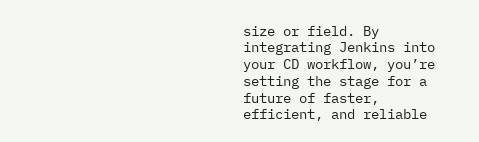size or field. By integrating Jenkins into your CD workflow, you’re setting the stage for a future of faster, efficient, and reliable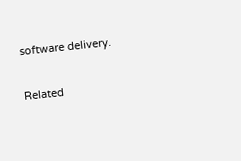software delivery.

Related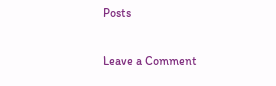Posts

Leave a Comment